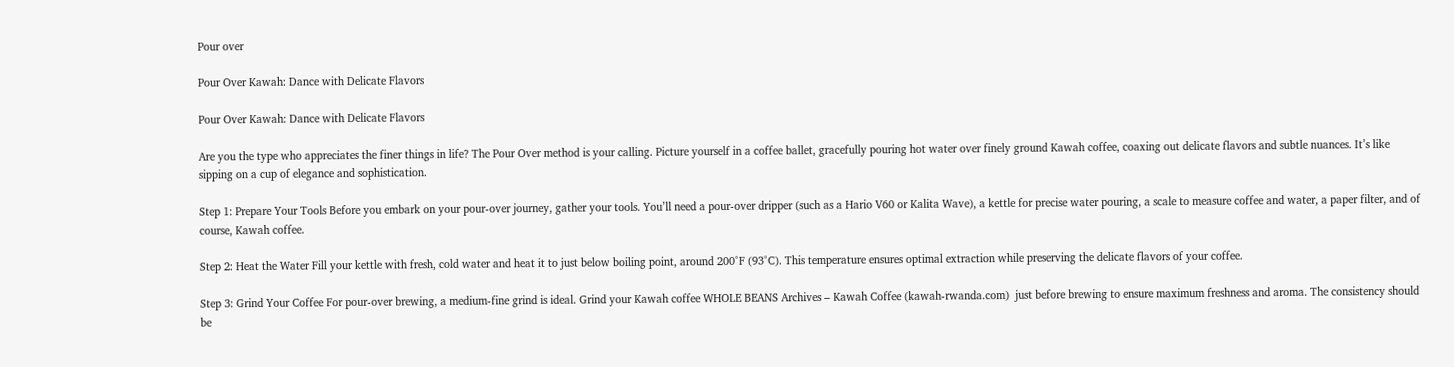Pour over

Pour Over Kawah: Dance with Delicate Flavors

Pour Over Kawah: Dance with Delicate Flavors

Are you the type who appreciates the finer things in life? The Pour Over method is your calling. Picture yourself in a coffee ballet, gracefully pouring hot water over finely ground Kawah coffee, coaxing out delicate flavors and subtle nuances. It’s like sipping on a cup of elegance and sophistication.

Step 1: Prepare Your Tools Before you embark on your pour-over journey, gather your tools. You’ll need a pour-over dripper (such as a Hario V60 or Kalita Wave), a kettle for precise water pouring, a scale to measure coffee and water, a paper filter, and of course, Kawah coffee.

Step 2: Heat the Water Fill your kettle with fresh, cold water and heat it to just below boiling point, around 200°F (93°C). This temperature ensures optimal extraction while preserving the delicate flavors of your coffee.

Step 3: Grind Your Coffee For pour-over brewing, a medium-fine grind is ideal. Grind your Kawah coffee WHOLE BEANS Archives – Kawah Coffee (kawah-rwanda.com)  just before brewing to ensure maximum freshness and aroma. The consistency should be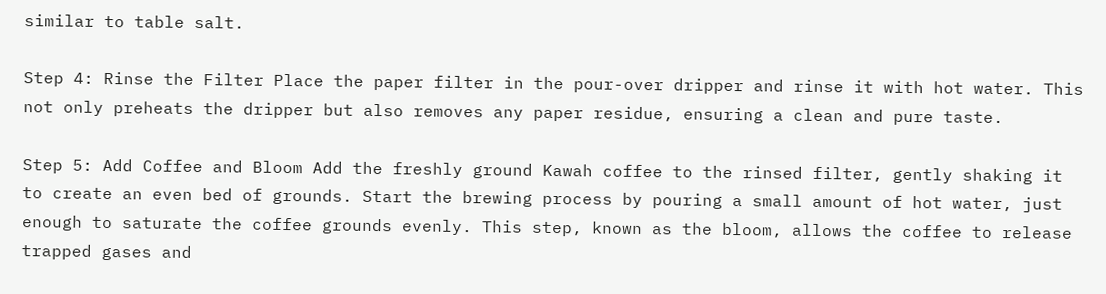similar to table salt.

Step 4: Rinse the Filter Place the paper filter in the pour-over dripper and rinse it with hot water. This not only preheats the dripper but also removes any paper residue, ensuring a clean and pure taste.

Step 5: Add Coffee and Bloom Add the freshly ground Kawah coffee to the rinsed filter, gently shaking it to create an even bed of grounds. Start the brewing process by pouring a small amount of hot water, just enough to saturate the coffee grounds evenly. This step, known as the bloom, allows the coffee to release trapped gases and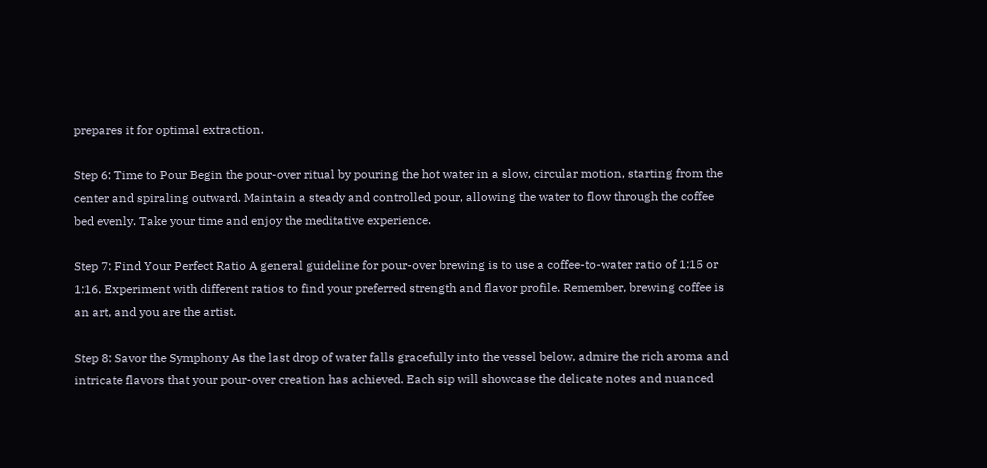prepares it for optimal extraction.

Step 6: Time to Pour Begin the pour-over ritual by pouring the hot water in a slow, circular motion, starting from the center and spiraling outward. Maintain a steady and controlled pour, allowing the water to flow through the coffee bed evenly. Take your time and enjoy the meditative experience.

Step 7: Find Your Perfect Ratio A general guideline for pour-over brewing is to use a coffee-to-water ratio of 1:15 or 1:16. Experiment with different ratios to find your preferred strength and flavor profile. Remember, brewing coffee is an art, and you are the artist.

Step 8: Savor the Symphony As the last drop of water falls gracefully into the vessel below, admire the rich aroma and intricate flavors that your pour-over creation has achieved. Each sip will showcase the delicate notes and nuanced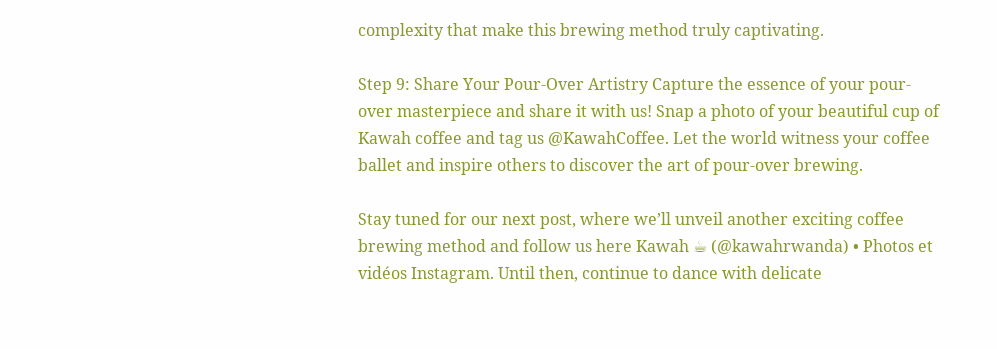complexity that make this brewing method truly captivating.

Step 9: Share Your Pour-Over Artistry Capture the essence of your pour-over masterpiece and share it with us! Snap a photo of your beautiful cup of Kawah coffee and tag us @KawahCoffee. Let the world witness your coffee ballet and inspire others to discover the art of pour-over brewing.

Stay tuned for our next post, where we’ll unveil another exciting coffee brewing method and follow us here Kawah ☕ (@kawahrwanda) • Photos et vidéos Instagram. Until then, continue to dance with delicate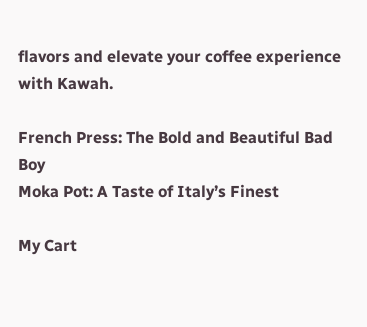flavors and elevate your coffee experience with Kawah.

French Press: The Bold and Beautiful Bad Boy
Moka Pot: A Taste of Italy’s Finest

My Cart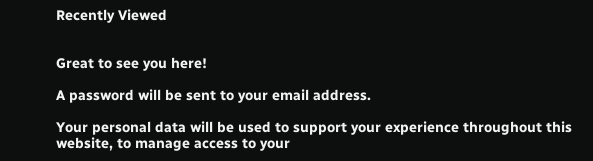Recently Viewed


Great to see you here!

A password will be sent to your email address.

Your personal data will be used to support your experience throughout this website, to manage access to your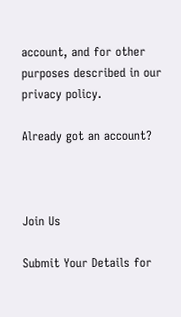account, and for other purposes described in our privacy policy.

Already got an account?



Join Us

Submit Your Details for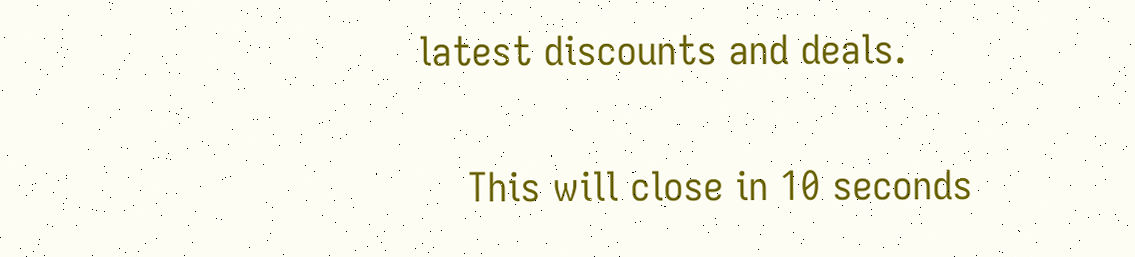latest discounts and deals.

    This will close in 10 seconds